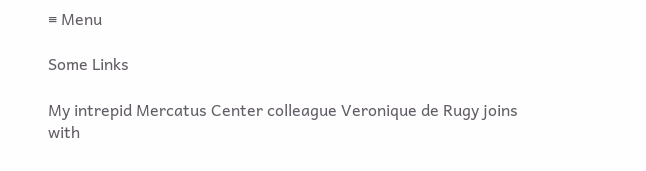≡ Menu

Some Links

My intrepid Mercatus Center colleague Veronique de Rugy joins with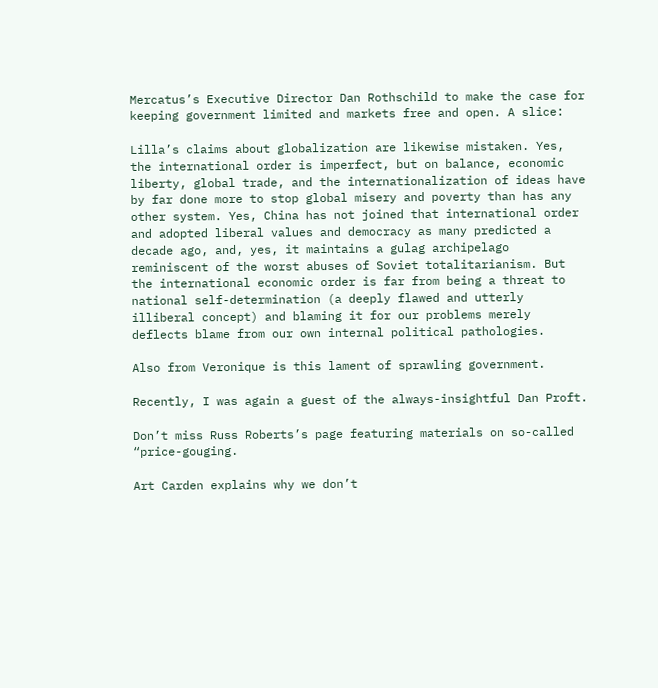Mercatus’s Executive Director Dan Rothschild to make the case for keeping government limited and markets free and open. A slice:

Lilla’s claims about globalization are likewise mistaken. Yes, the international order is imperfect, but on balance, economic liberty, global trade, and the internationalization of ideas have by far done more to stop global misery and poverty than has any other system. Yes, China has not joined that international order and adopted liberal values and democracy as many predicted a decade ago, and, yes, it maintains a gulag archipelago reminiscent of the worst abuses of Soviet totalitarianism. But the international economic order is far from being a threat to national self-determination (a deeply flawed and utterly illiberal concept) and blaming it for our problems merely deflects blame from our own internal political pathologies.

Also from Veronique is this lament of sprawling government.

Recently, I was again a guest of the always-insightful Dan Proft.

Don’t miss Russ Roberts’s page featuring materials on so-called “price-gouging.

Art Carden explains why we don’t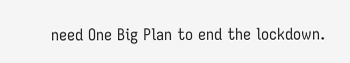need One Big Plan to end the lockdown.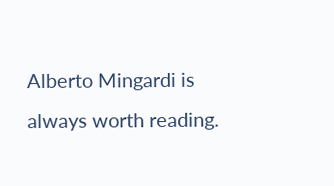Alberto Mingardi is always worth reading.